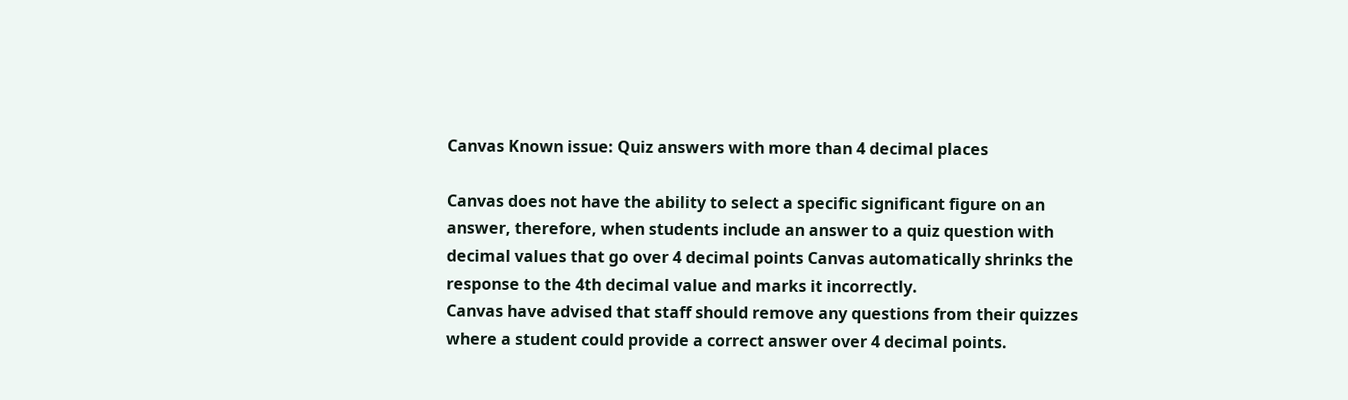Canvas Known issue: Quiz answers with more than 4 decimal places

Canvas does not have the ability to select a specific significant figure on an answer, therefore, when students include an answer to a quiz question with decimal values that go over 4 decimal points Canvas automatically shrinks the response to the 4th decimal value and marks it incorrectly.
Canvas have advised that staff should remove any questions from their quizzes where a student could provide a correct answer over 4 decimal points.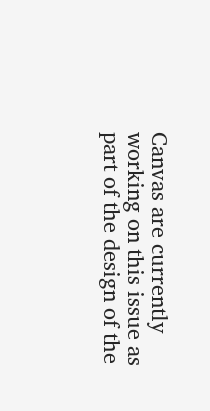Canvas are currently working on this issue as part of the design of the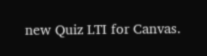new Quiz LTI for Canvas.